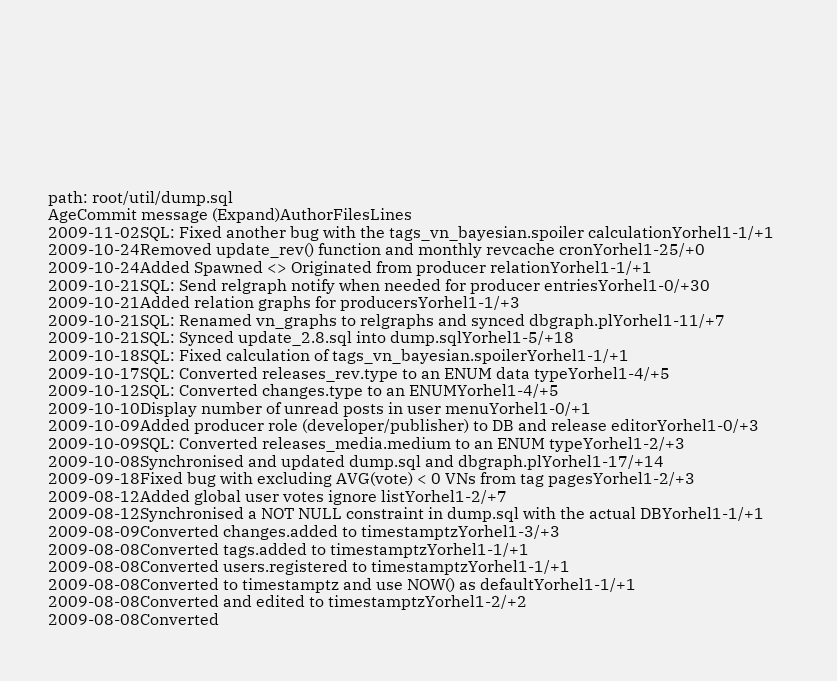path: root/util/dump.sql
AgeCommit message (Expand)AuthorFilesLines
2009-11-02SQL: Fixed another bug with the tags_vn_bayesian.spoiler calculationYorhel1-1/+1
2009-10-24Removed update_rev() function and monthly revcache cronYorhel1-25/+0
2009-10-24Added Spawned <> Originated from producer relationYorhel1-1/+1
2009-10-21SQL: Send relgraph notify when needed for producer entriesYorhel1-0/+30
2009-10-21Added relation graphs for producersYorhel1-1/+3
2009-10-21SQL: Renamed vn_graphs to relgraphs and synced dbgraph.plYorhel1-11/+7
2009-10-21SQL: Synced update_2.8.sql into dump.sqlYorhel1-5/+18
2009-10-18SQL: Fixed calculation of tags_vn_bayesian.spoilerYorhel1-1/+1
2009-10-17SQL: Converted releases_rev.type to an ENUM data typeYorhel1-4/+5
2009-10-12SQL: Converted changes.type to an ENUMYorhel1-4/+5
2009-10-10Display number of unread posts in user menuYorhel1-0/+1
2009-10-09Added producer role (developer/publisher) to DB and release editorYorhel1-0/+3
2009-10-09SQL: Converted releases_media.medium to an ENUM typeYorhel1-2/+3
2009-10-08Synchronised and updated dump.sql and dbgraph.plYorhel1-17/+14
2009-09-18Fixed bug with excluding AVG(vote) < 0 VNs from tag pagesYorhel1-2/+3
2009-08-12Added global user votes ignore listYorhel1-2/+7
2009-08-12Synchronised a NOT NULL constraint in dump.sql with the actual DBYorhel1-1/+1
2009-08-09Converted changes.added to timestamptzYorhel1-3/+3
2009-08-08Converted tags.added to timestamptzYorhel1-1/+1
2009-08-08Converted users.registered to timestamptzYorhel1-1/+1
2009-08-08Converted to timestamptz and use NOW() as defaultYorhel1-1/+1
2009-08-08Converted and edited to timestamptzYorhel1-2/+2
2009-08-08Converted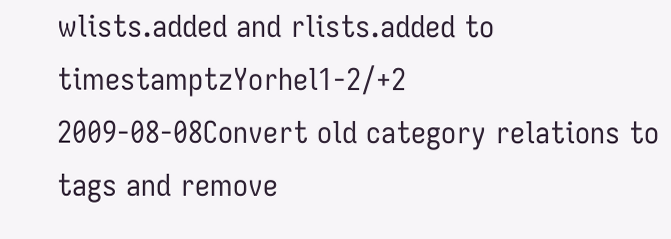wlists.added and rlists.added to timestamptzYorhel1-2/+2
2009-08-08Convert old category relations to tags and remove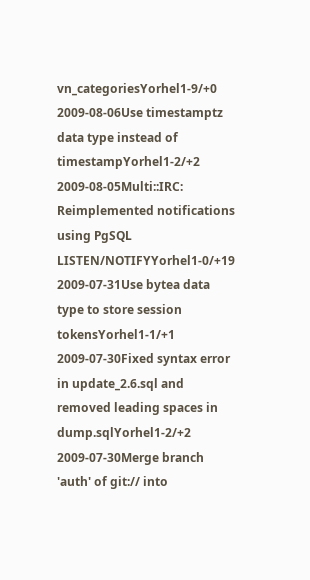vn_categoriesYorhel1-9/+0
2009-08-06Use timestamptz data type instead of timestampYorhel1-2/+2
2009-08-05Multi::IRC: Reimplemented notifications using PgSQL LISTEN/NOTIFYYorhel1-0/+19
2009-07-31Use bytea data type to store session tokensYorhel1-1/+1
2009-07-30Fixed syntax error in update_2.6.sql and removed leading spaces in dump.sqlYorhel1-2/+2
2009-07-30Merge branch 'auth' of git:// into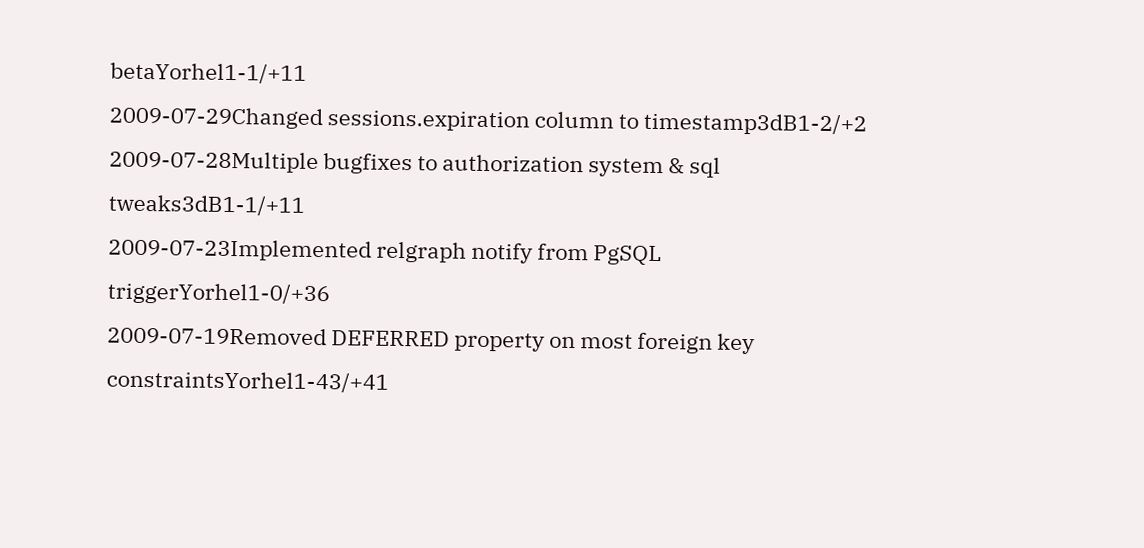betaYorhel1-1/+11
2009-07-29Changed sessions.expiration column to timestamp3dB1-2/+2
2009-07-28Multiple bugfixes to authorization system & sql tweaks3dB1-1/+11
2009-07-23Implemented relgraph notify from PgSQL triggerYorhel1-0/+36
2009-07-19Removed DEFERRED property on most foreign key constraintsYorhel1-43/+41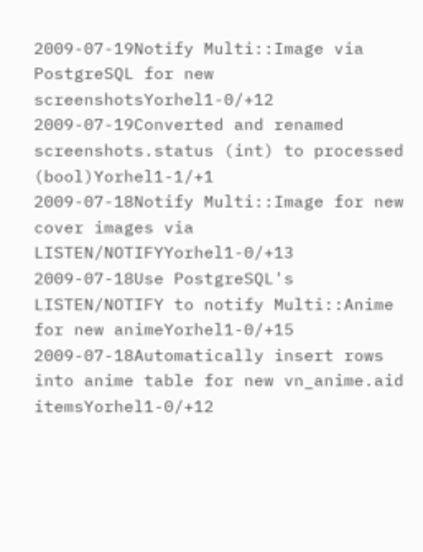2009-07-19Notify Multi::Image via PostgreSQL for new screenshotsYorhel1-0/+12
2009-07-19Converted and renamed screenshots.status (int) to processed (bool)Yorhel1-1/+1
2009-07-18Notify Multi::Image for new cover images via LISTEN/NOTIFYYorhel1-0/+13
2009-07-18Use PostgreSQL's LISTEN/NOTIFY to notify Multi::Anime for new animeYorhel1-0/+15
2009-07-18Automatically insert rows into anime table for new vn_anime.aid itemsYorhel1-0/+12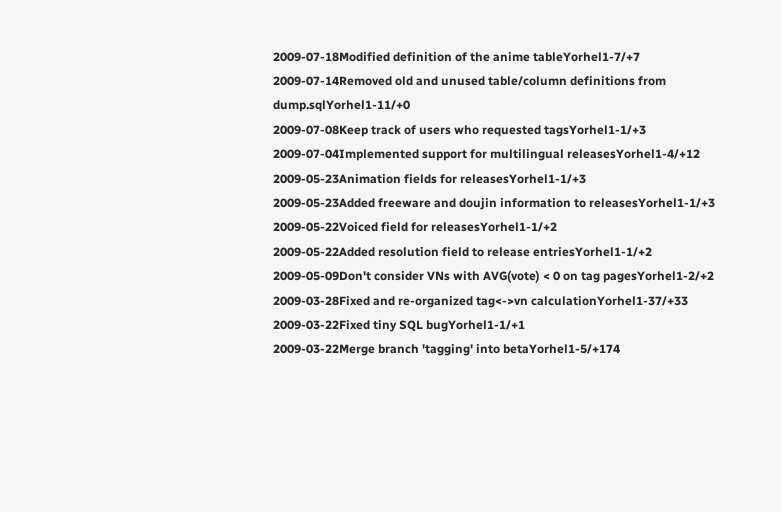2009-07-18Modified definition of the anime tableYorhel1-7/+7
2009-07-14Removed old and unused table/column definitions from dump.sqlYorhel1-11/+0
2009-07-08Keep track of users who requested tagsYorhel1-1/+3
2009-07-04Implemented support for multilingual releasesYorhel1-4/+12
2009-05-23Animation fields for releasesYorhel1-1/+3
2009-05-23Added freeware and doujin information to releasesYorhel1-1/+3
2009-05-22Voiced field for releasesYorhel1-1/+2
2009-05-22Added resolution field to release entriesYorhel1-1/+2
2009-05-09Don't consider VNs with AVG(vote) < 0 on tag pagesYorhel1-2/+2
2009-03-28Fixed and re-organized tag<->vn calculationYorhel1-37/+33
2009-03-22Fixed tiny SQL bugYorhel1-1/+1
2009-03-22Merge branch 'tagging' into betaYorhel1-5/+174